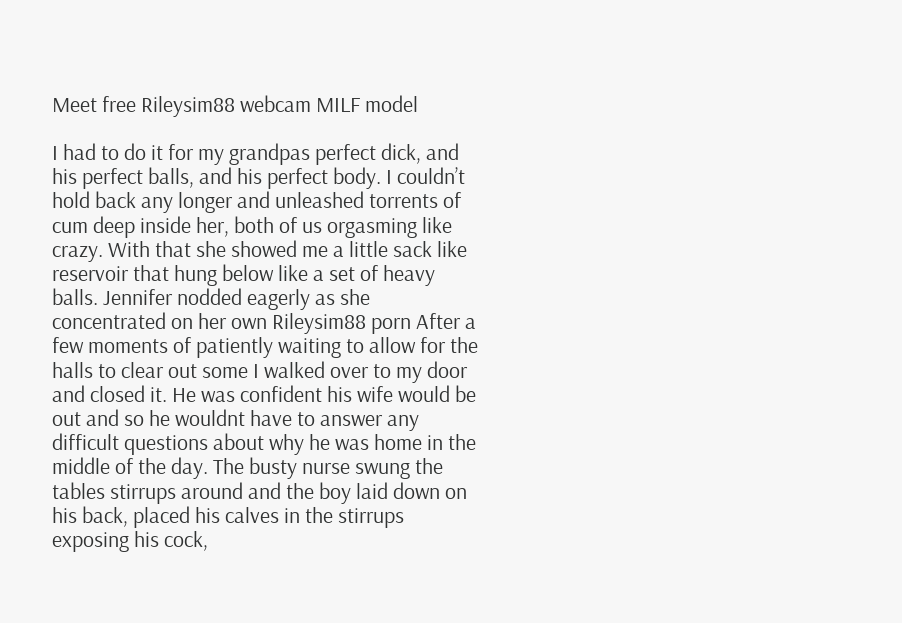Meet free Rileysim88 webcam MILF model

I had to do it for my grandpas perfect dick, and his perfect balls, and his perfect body. I couldn’t hold back any longer and unleashed torrents of cum deep inside her, both of us orgasming like crazy. With that she showed me a little sack like reservoir that hung below like a set of heavy balls. Jennifer nodded eagerly as she concentrated on her own Rileysim88 porn After a few moments of patiently waiting to allow for the halls to clear out some I walked over to my door and closed it. He was confident his wife would be out and so he wouldnt have to answer any difficult questions about why he was home in the middle of the day. The busty nurse swung the tables stirrups around and the boy laid down on his back, placed his calves in the stirrups exposing his cock,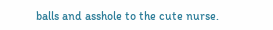balls and asshole to the cute nurse.